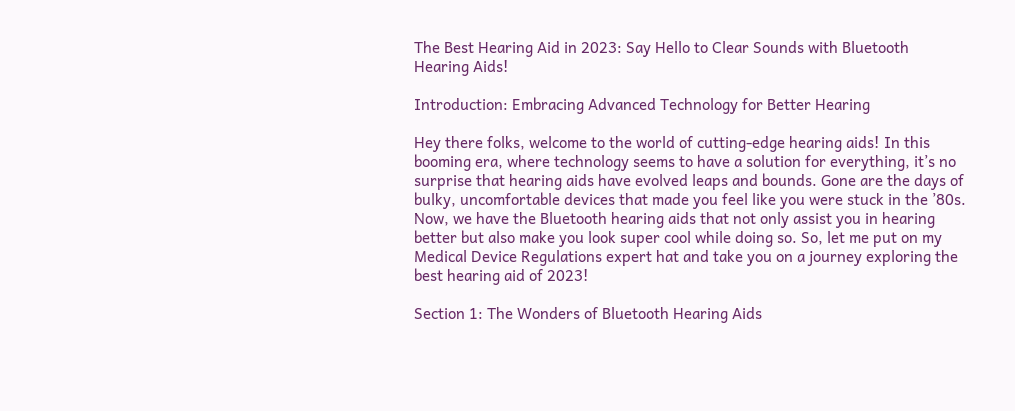The Best Hearing Aid in 2023: Say Hello to Clear Sounds with Bluetooth Hearing Aids!

Introduction: Embracing Advanced Technology for Better Hearing

Hey there folks, welcome to the world of cutting-edge hearing aids! In this booming era, where technology seems to have a solution for everything, it’s no surprise that hearing aids have evolved leaps and bounds. Gone are the days of bulky, uncomfortable devices that made you feel like you were stuck in the ’80s. Now, we have the Bluetooth hearing aids that not only assist you in hearing better but also make you look super cool while doing so. So, let me put on my Medical Device Regulations expert hat and take you on a journey exploring the best hearing aid of 2023!

Section 1: The Wonders of Bluetooth Hearing Aids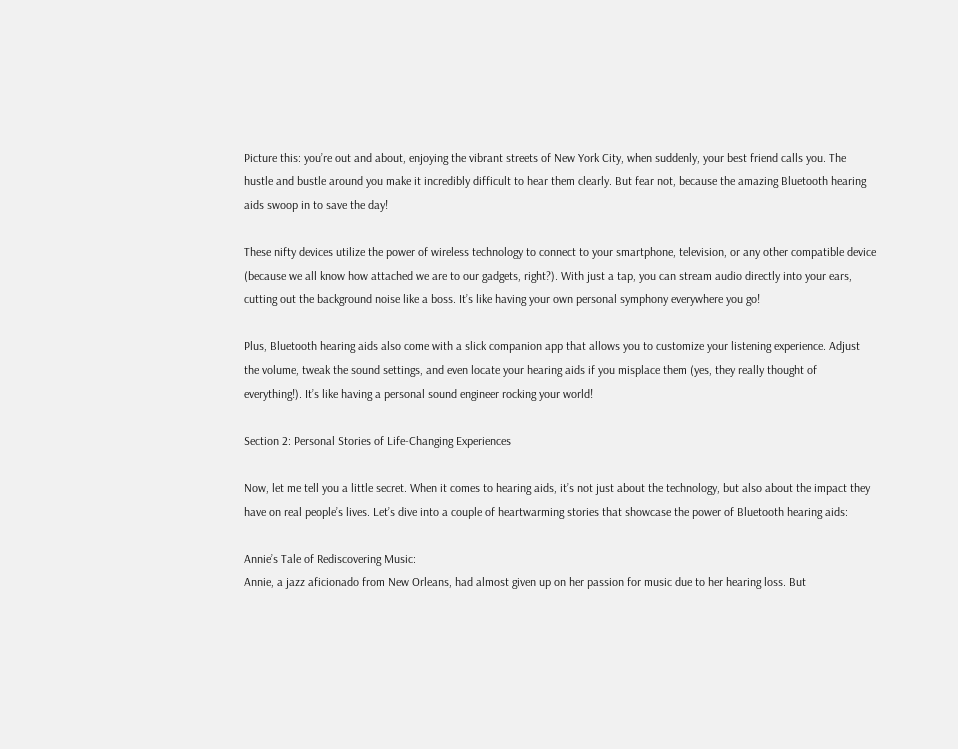Picture this: you’re out and about, enjoying the vibrant streets of New York City, when suddenly, your best friend calls you. The hustle and bustle around you make it incredibly difficult to hear them clearly. But fear not, because the amazing Bluetooth hearing aids swoop in to save the day!

These nifty devices utilize the power of wireless technology to connect to your smartphone, television, or any other compatible device (because we all know how attached we are to our gadgets, right?). With just a tap, you can stream audio directly into your ears, cutting out the background noise like a boss. It’s like having your own personal symphony everywhere you go!

Plus, Bluetooth hearing aids also come with a slick companion app that allows you to customize your listening experience. Adjust the volume, tweak the sound settings, and even locate your hearing aids if you misplace them (yes, they really thought of everything!). It’s like having a personal sound engineer rocking your world!

Section 2: Personal Stories of Life-Changing Experiences

Now, let me tell you a little secret. When it comes to hearing aids, it’s not just about the technology, but also about the impact they have on real people’s lives. Let’s dive into a couple of heartwarming stories that showcase the power of Bluetooth hearing aids:

Annie’s Tale of Rediscovering Music:
Annie, a jazz aficionado from New Orleans, had almost given up on her passion for music due to her hearing loss. But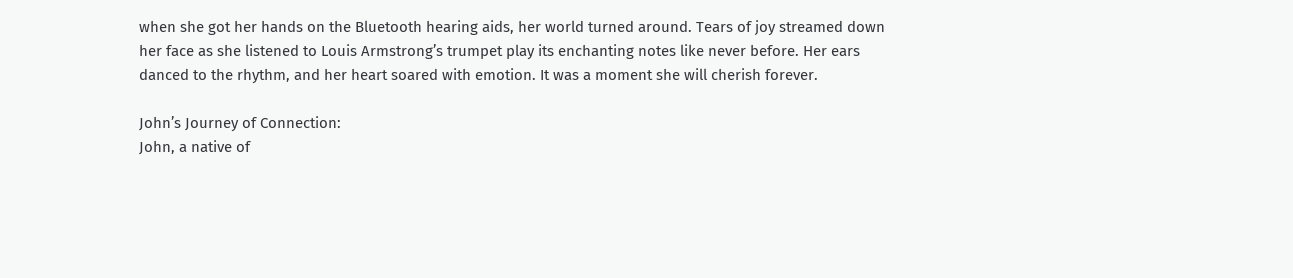when she got her hands on the Bluetooth hearing aids, her world turned around. Tears of joy streamed down her face as she listened to Louis Armstrong’s trumpet play its enchanting notes like never before. Her ears danced to the rhythm, and her heart soared with emotion. It was a moment she will cherish forever.

John’s Journey of Connection:
John, a native of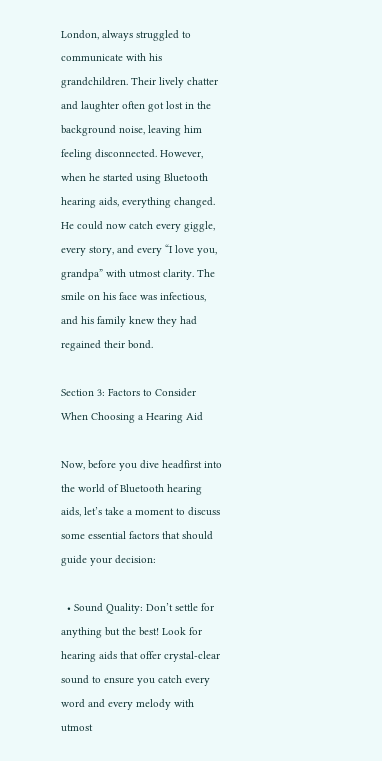London, always struggled to communicate with his grandchildren. Their lively chatter and laughter often got lost in the background noise, leaving him feeling disconnected. However, when he started using Bluetooth hearing aids, everything changed. He could now catch every giggle, every story, and every “I love you, grandpa” with utmost clarity. The smile on his face was infectious, and his family knew they had regained their bond.

Section 3: Factors to Consider When Choosing a Hearing Aid

Now, before you dive headfirst into the world of Bluetooth hearing aids, let’s take a moment to discuss some essential factors that should guide your decision:

  • Sound Quality: Don’t settle for anything but the best! Look for hearing aids that offer crystal-clear sound to ensure you catch every word and every melody with utmost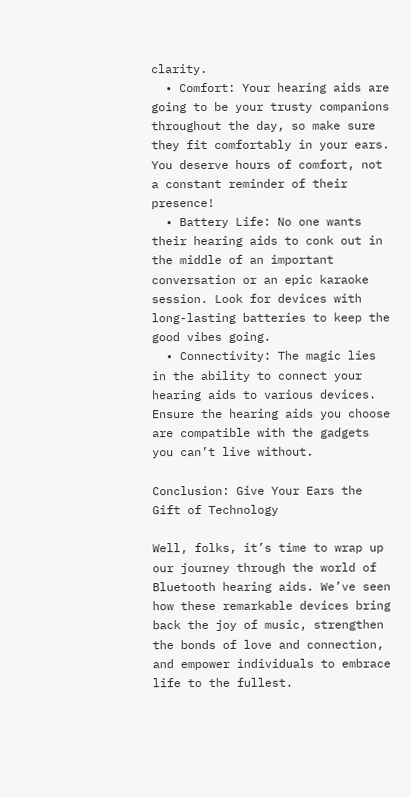clarity.
  • Comfort: Your hearing aids are going to be your trusty companions throughout the day, so make sure they fit comfortably in your ears. You deserve hours of comfort, not a constant reminder of their presence!
  • Battery Life: No one wants their hearing aids to conk out in the middle of an important conversation or an epic karaoke session. Look for devices with long-lasting batteries to keep the good vibes going.
  • Connectivity: The magic lies in the ability to connect your hearing aids to various devices. Ensure the hearing aids you choose are compatible with the gadgets you can’t live without.

Conclusion: Give Your Ears the Gift of Technology

Well, folks, it’s time to wrap up our journey through the world of Bluetooth hearing aids. We’ve seen how these remarkable devices bring back the joy of music, strengthen the bonds of love and connection, and empower individuals to embrace life to the fullest.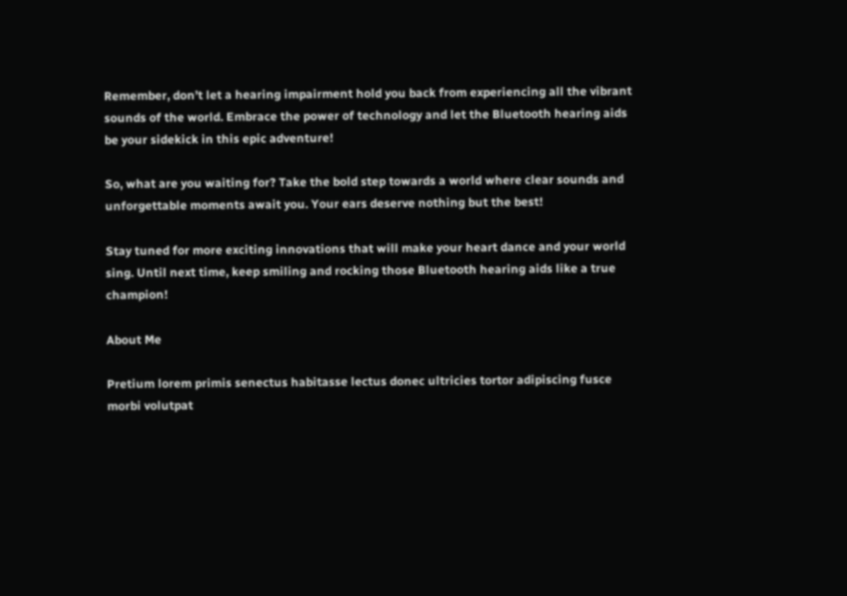Remember, don’t let a hearing impairment hold you back from experiencing all the vibrant sounds of the world. Embrace the power of technology and let the Bluetooth hearing aids be your sidekick in this epic adventure!

So, what are you waiting for? Take the bold step towards a world where clear sounds and unforgettable moments await you. Your ears deserve nothing but the best!

Stay tuned for more exciting innovations that will make your heart dance and your world sing. Until next time, keep smiling and rocking those Bluetooth hearing aids like a true champion!

About Me

Pretium lorem primis senectus habitasse lectus donec ultricies tortor adipiscing fusce morbi volutpat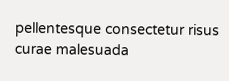pellentesque consectetur risus curae malesuada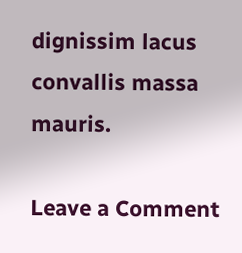dignissim lacus convallis massa mauris.

Leave a Comment